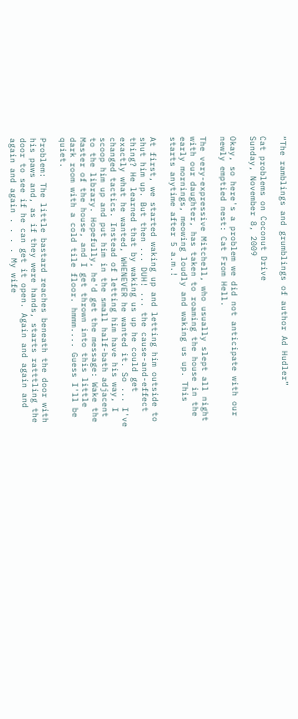“The ramblings and grumblings of author Ad Hudler”

Cat problems on Coconut Drive
Sunday, November 8, 2009

Okay, so here's a problem we did not anticipate with our newly emptied nest: Cat From Hell.

The very-expressive Mitchell, who usually slept all night with our daughter, has taken to roaming the house in the early mornings, meowing loudly and waking us up. This starts anytime after 5 a.m.!

At first, we started waking up and letting him outside to shut him up. But then ... DUH! ... the cause-and-effect thing? He learned that by waking us up he could get exactly what he wanted, WHENEVER he wanted it. So ... I've changed tactics. Instead of letting him have his way, I scoop him up and put him in the small half-bath adjacent to the library. Hopefully, he'd get the message: Wake the Master of the house, and I get thrown into this little dark room with a cold tile floor. hmmm.... Guess I'll be quiet.

Problem: The little bastard reaches beneath the door with his paws and, as if they were hands, starts ratttling the door to see if he can get it open. Again and again and again and again . . . . My wife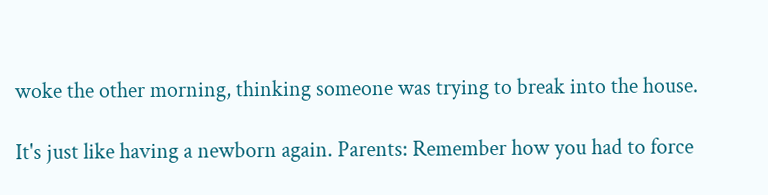woke the other morning, thinking someone was trying to break into the house.

It's just like having a newborn again. Parents: Remember how you had to force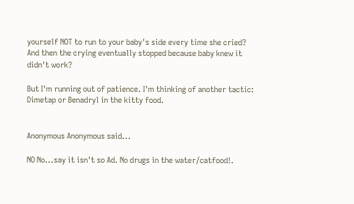yourself NOT to run to your baby's side every time she cried? And then the crying eventually stopped because baby knew it didn't work?

But I'm running out of patience. I'm thinking of another tactic: Dimetap or Benadryl in the kitty food.


Anonymous Anonymous said...

NO No...say it isn't so Ad. No drugs in the water/catfood!.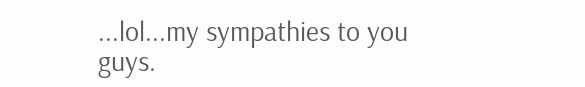...lol...my sympathies to you guys.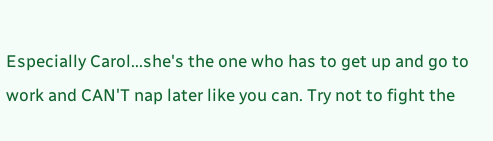Especially Carol...she's the one who has to get up and go to work and CAN'T nap later like you can. Try not to fight the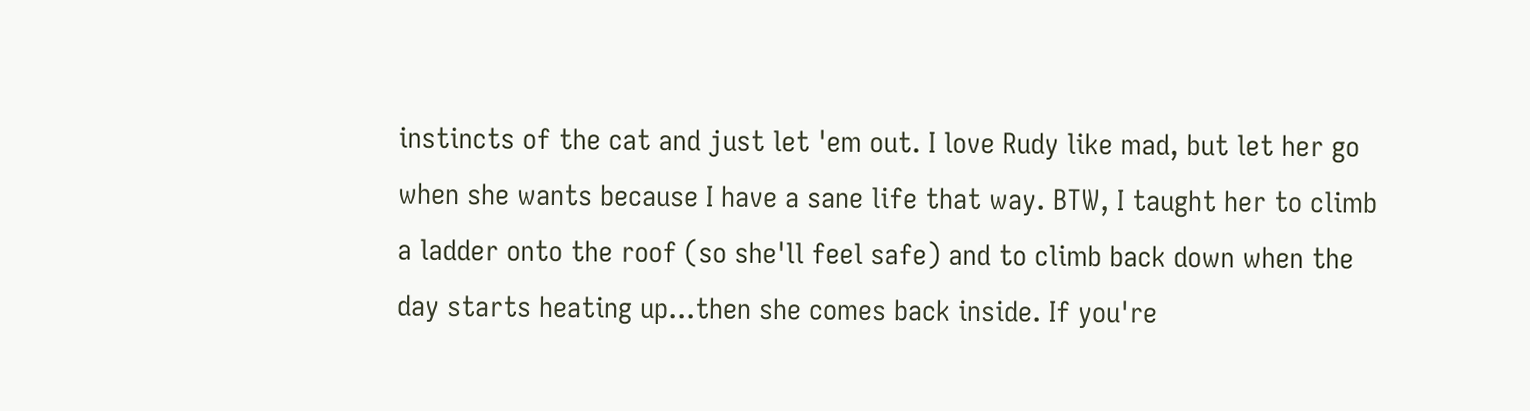instincts of the cat and just let 'em out. I love Rudy like mad, but let her go when she wants because I have a sane life that way. BTW, I taught her to climb a ladder onto the roof (so she'll feel safe) and to climb back down when the day starts heating up...then she comes back inside. If you're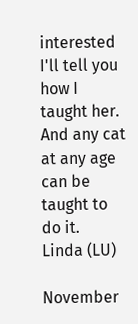interested I'll tell you how I taught her. And any cat at any age can be taught to do it.
Linda (LU)

November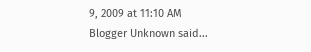9, 2009 at 11:10 AM
Blogger Unknown said...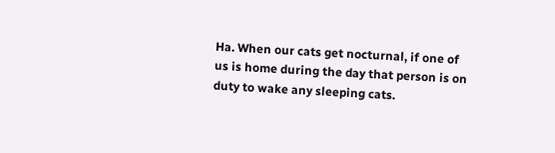Ha. When our cats get nocturnal, if one of us is home during the day that person is on duty to wake any sleeping cats.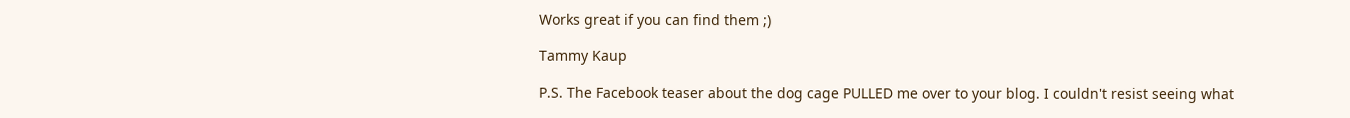Works great if you can find them ;)

Tammy Kaup

P.S. The Facebook teaser about the dog cage PULLED me over to your blog. I couldn't resist seeing what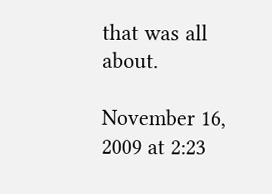that was all about.

November 16, 2009 at 2:23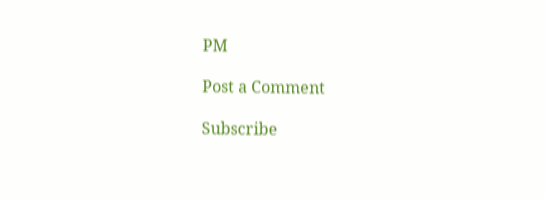PM

Post a Comment

Subscribe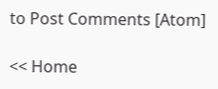to Post Comments [Atom]

<< Home